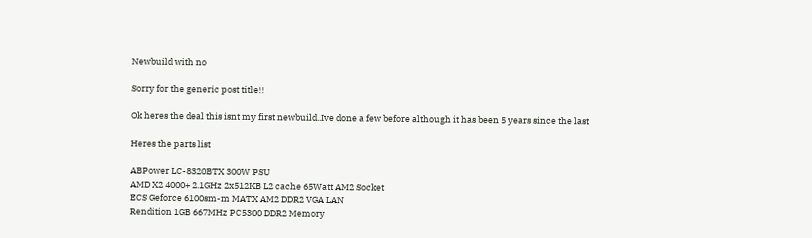Newbuild with no

Sorry for the generic post title!!

Ok heres the deal this isnt my first newbuild..Ive done a few before although it has been 5 years since the last

Heres the parts list

ABPower LC-8320BTX 300W PSU
AMD X2 4000+ 2.1GHz 2x512KB L2 cache 65Watt AM2 Socket
ECS Geforce 6100sm-m MATX AM2 DDR2 VGA LAN
Rendition 1GB 667MHz PC5300 DDR2 Memory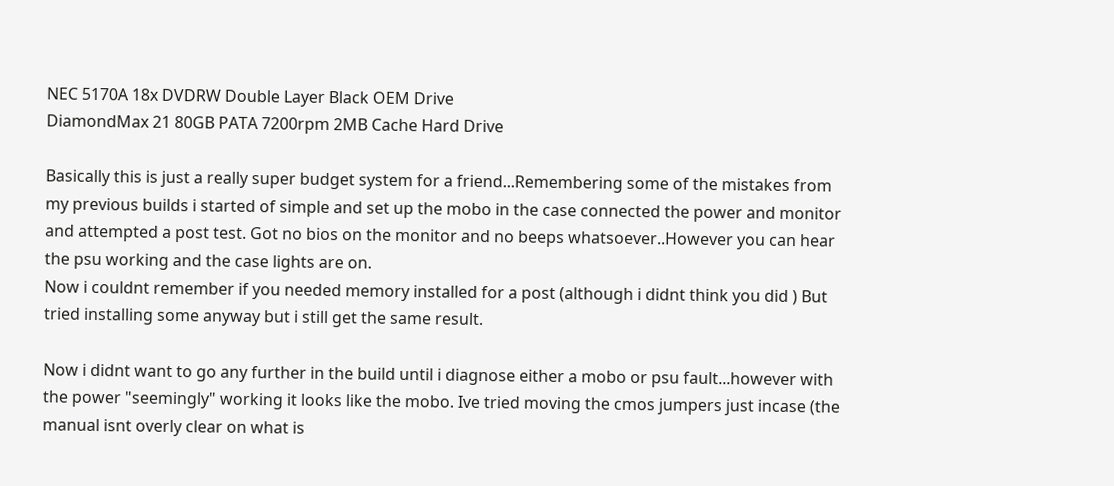NEC 5170A 18x DVDRW Double Layer Black OEM Drive
DiamondMax 21 80GB PATA 7200rpm 2MB Cache Hard Drive

Basically this is just a really super budget system for a friend...Remembering some of the mistakes from my previous builds i started of simple and set up the mobo in the case connected the power and monitor and attempted a post test. Got no bios on the monitor and no beeps whatsoever..However you can hear the psu working and the case lights are on.
Now i couldnt remember if you needed memory installed for a post (although i didnt think you did ) But tried installing some anyway but i still get the same result.

Now i didnt want to go any further in the build until i diagnose either a mobo or psu fault...however with the power "seemingly" working it looks like the mobo. Ive tried moving the cmos jumpers just incase (the manual isnt overly clear on what is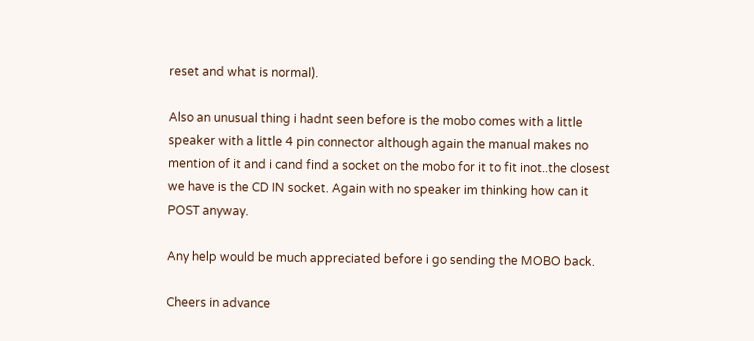reset and what is normal).

Also an unusual thing i hadnt seen before is the mobo comes with a little speaker with a little 4 pin connector although again the manual makes no mention of it and i cand find a socket on the mobo for it to fit inot..the closest we have is the CD IN socket. Again with no speaker im thinking how can it POST anyway.

Any help would be much appreciated before i go sending the MOBO back.

Cheers in advance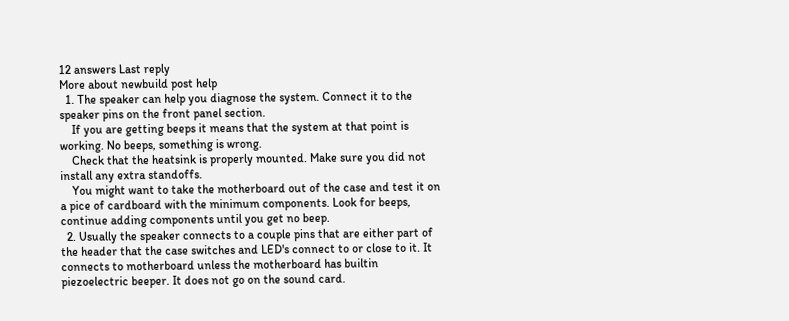12 answers Last reply
More about newbuild post help
  1. The speaker can help you diagnose the system. Connect it to the speaker pins on the front panel section.
    If you are getting beeps it means that the system at that point is working. No beeps, something is wrong.
    Check that the heatsink is properly mounted. Make sure you did not install any extra standoffs.
    You might want to take the motherboard out of the case and test it on a pice of cardboard with the minimum components. Look for beeps, continue adding components until you get no beep.
  2. Usually the speaker connects to a couple pins that are either part of the header that the case switches and LED's connect to or close to it. It connects to motherboard unless the motherboard has builtin piezoelectric beeper. It does not go on the sound card.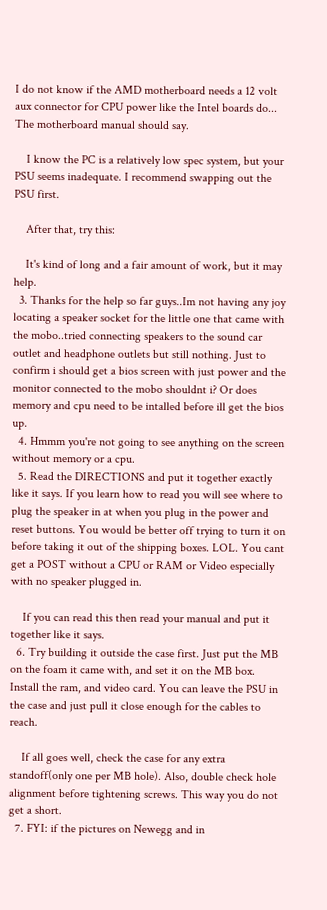I do not know if the AMD motherboard needs a 12 volt aux connector for CPU power like the Intel boards do... The motherboard manual should say.

    I know the PC is a relatively low spec system, but your PSU seems inadequate. I recommend swapping out the PSU first.

    After that, try this:

    It's kind of long and a fair amount of work, but it may help.
  3. Thanks for the help so far guys..Im not having any joy locating a speaker socket for the little one that came with the mobo..tried connecting speakers to the sound car outlet and headphone outlets but still nothing. Just to confirm i should get a bios screen with just power and the monitor connected to the mobo shouldnt i? Or does memory and cpu need to be intalled before ill get the bios up.
  4. Hmmm you're not going to see anything on the screen without memory or a cpu.
  5. Read the DIRECTIONS and put it together exactly like it says. If you learn how to read you will see where to plug the speaker in at when you plug in the power and reset buttons. You would be better off trying to turn it on before taking it out of the shipping boxes. LOL. You cant get a POST without a CPU or RAM or Video especially with no speaker plugged in.

    If you can read this then read your manual and put it together like it says.
  6. Try building it outside the case first. Just put the MB on the foam it came with, and set it on the MB box. Install the ram, and video card. You can leave the PSU in the case and just pull it close enough for the cables to reach.

    If all goes well, check the case for any extra standoff(only one per MB hole). Also, double check hole alignment before tightening screws. This way you do not get a short.
  7. FYI: if the pictures on Newegg and in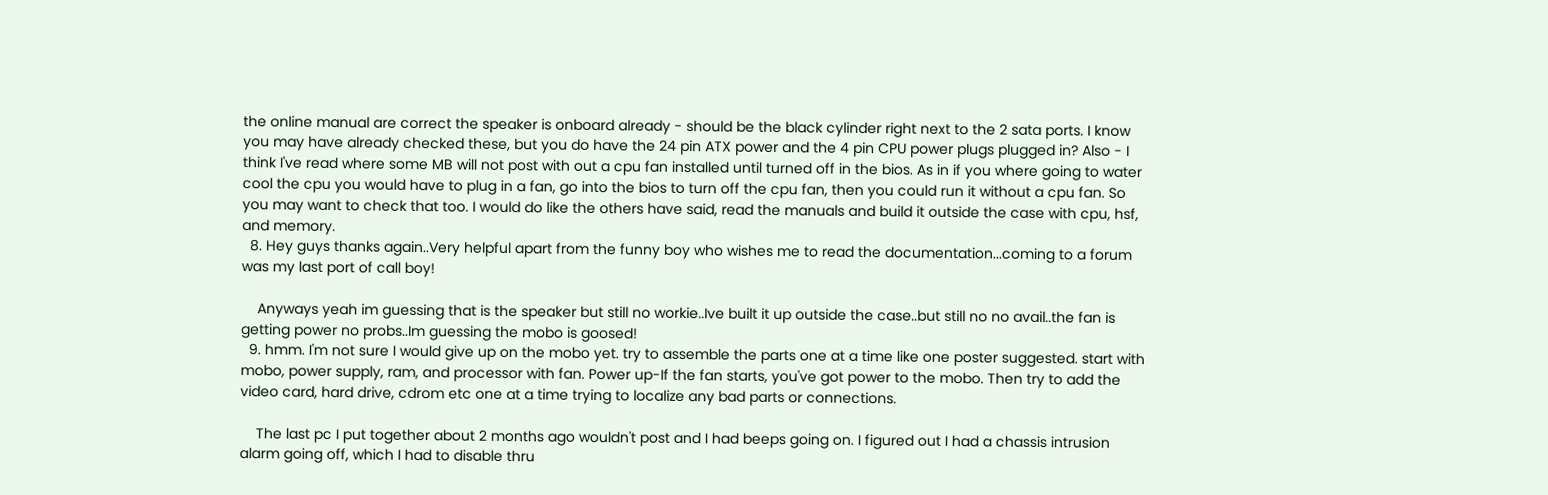the online manual are correct the speaker is onboard already - should be the black cylinder right next to the 2 sata ports. I know you may have already checked these, but you do have the 24 pin ATX power and the 4 pin CPU power plugs plugged in? Also - I think I've read where some MB will not post with out a cpu fan installed until turned off in the bios. As in if you where going to water cool the cpu you would have to plug in a fan, go into the bios to turn off the cpu fan, then you could run it without a cpu fan. So you may want to check that too. I would do like the others have said, read the manuals and build it outside the case with cpu, hsf, and memory.
  8. Hey guys thanks again..Very helpful apart from the funny boy who wishes me to read the documentation...coming to a forum was my last port of call boy!

    Anyways yeah im guessing that is the speaker but still no workie..Ive built it up outside the case..but still no no avail..the fan is getting power no probs..Im guessing the mobo is goosed!
  9. hmm. I'm not sure I would give up on the mobo yet. try to assemble the parts one at a time like one poster suggested. start with mobo, power supply, ram, and processor with fan. Power up-If the fan starts, you've got power to the mobo. Then try to add the video card, hard drive, cdrom etc one at a time trying to localize any bad parts or connections.

    The last pc I put together about 2 months ago wouldn't post and I had beeps going on. I figured out I had a chassis intrusion alarm going off, which I had to disable thru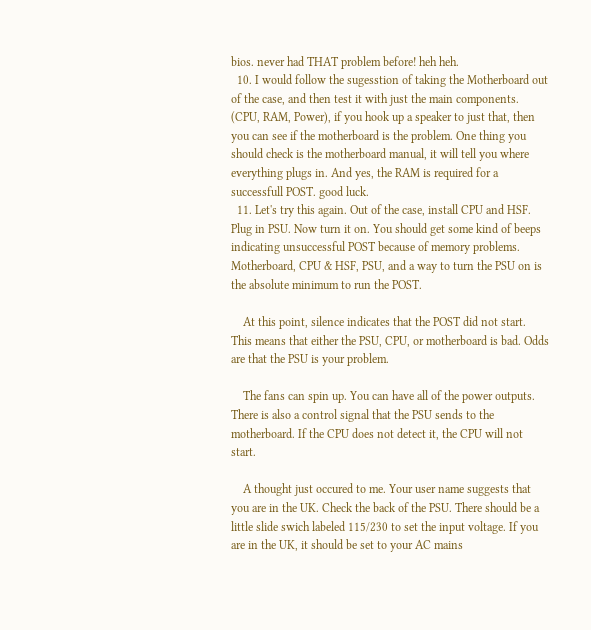bios. never had THAT problem before! heh heh.
  10. I would follow the sugesstion of taking the Motherboard out of the case, and then test it with just the main components. (CPU, RAM, Power), if you hook up a speaker to just that, then you can see if the motherboard is the problem. One thing you should check is the motherboard manual, it will tell you where everything plugs in. And yes, the RAM is required for a successfull POST. good luck.
  11. Let's try this again. Out of the case, install CPU and HSF. Plug in PSU. Now turn it on. You should get some kind of beeps indicating unsuccessful POST because of memory problems. Motherboard, CPU & HSF, PSU, and a way to turn the PSU on is the absolute minimum to run the POST.

    At this point, silence indicates that the POST did not start. This means that either the PSU, CPU, or motherboard is bad. Odds are that the PSU is your problem.

    The fans can spin up. You can have all of the power outputs. There is also a control signal that the PSU sends to the motherboard. If the CPU does not detect it, the CPU will not start.

    A thought just occured to me. Your user name suggests that you are in the UK. Check the back of the PSU. There should be a little slide swich labeled 115/230 to set the input voltage. If you are in the UK, it should be set to your AC mains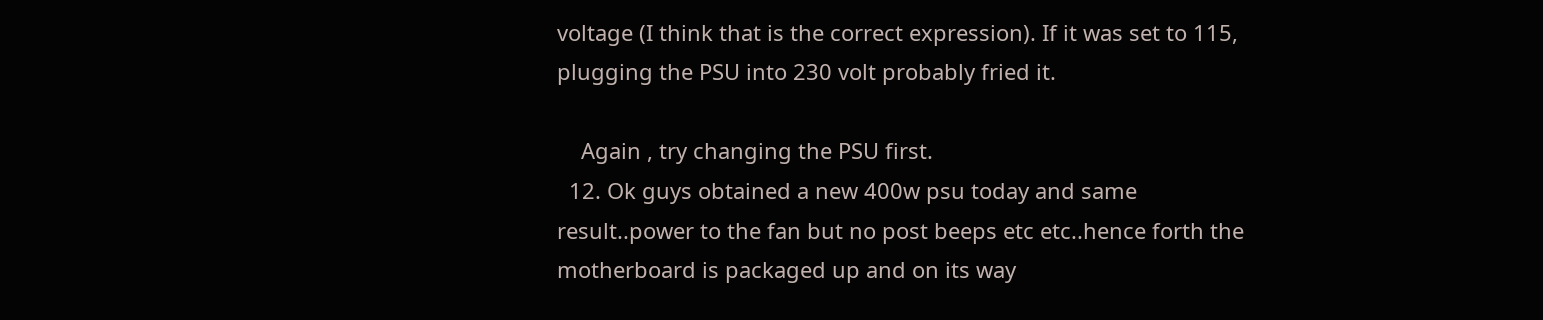voltage (I think that is the correct expression). If it was set to 115, plugging the PSU into 230 volt probably fried it.

    Again , try changing the PSU first.
  12. Ok guys obtained a new 400w psu today and same result..power to the fan but no post beeps etc etc..hence forth the motherboard is packaged up and on its way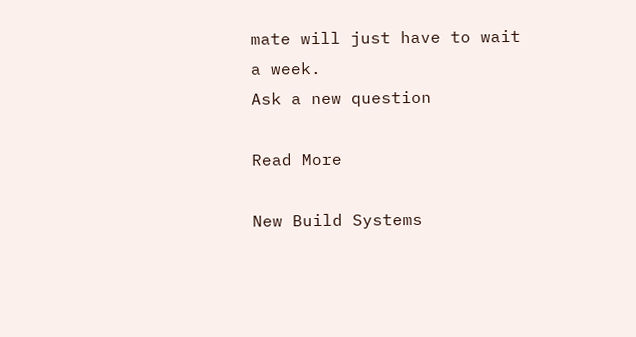mate will just have to wait a week.
Ask a new question

Read More

New Build Systems